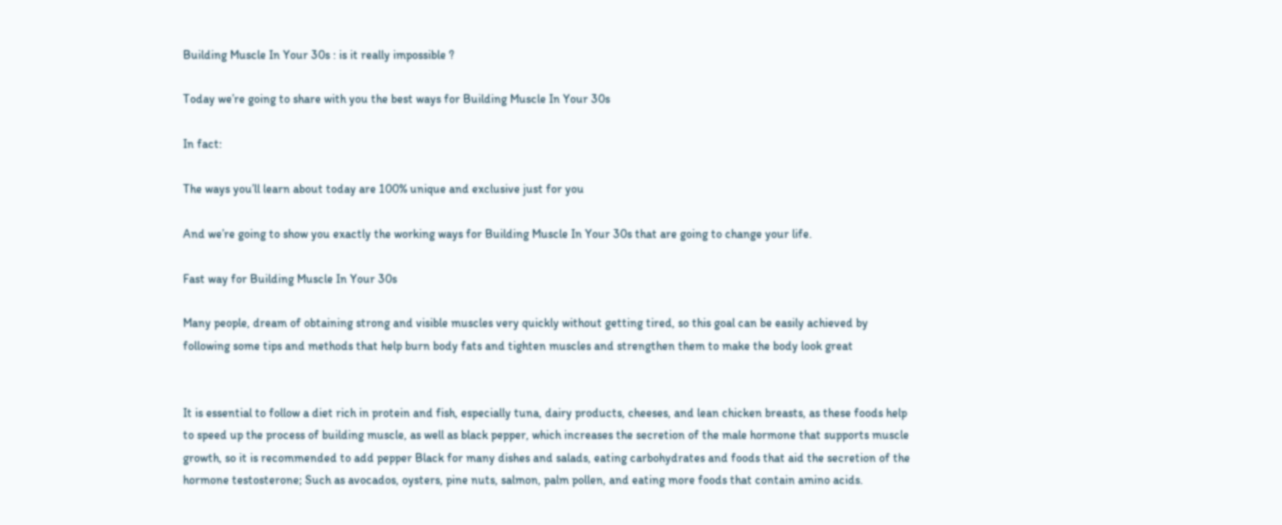Building Muscle In Your 30s : is it really impossible ?

Today we’re going to share with you the best ways for Building Muscle In Your 30s

In fact:

The ways you’ll learn about today are 100% unique and exclusive just for you

And we’re going to show you exactly the working ways for Building Muscle In Your 30s that are going to change your life.

Fast way for Building Muscle In Your 30s

Many people, dream of obtaining strong and visible muscles very quickly without getting tired, so this goal can be easily achieved by following some tips and methods that help burn body fats and tighten muscles and strengthen them to make the body look great


It is essential to follow a diet rich in protein and fish, especially tuna, dairy products, cheeses, and lean chicken breasts, as these foods help to speed up the process of building muscle, as well as black pepper, which increases the secretion of the male hormone that supports muscle growth, so it is recommended to add pepper Black for many dishes and salads, eating carbohydrates and foods that aid the secretion of the hormone testosterone; Such as avocados, oysters, pine nuts, salmon, palm pollen, and eating more foods that contain amino acids.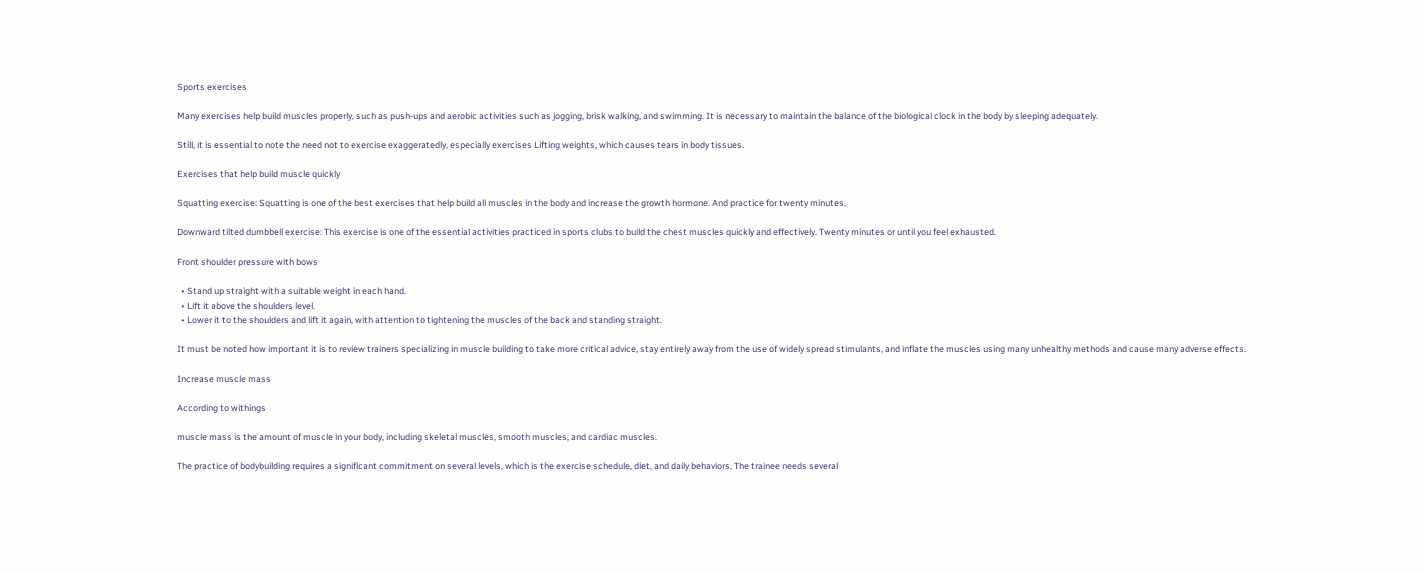Sports exercises

Many exercises help build muscles properly, such as push-ups and aerobic activities such as jogging, brisk walking, and swimming. It is necessary to maintain the balance of the biological clock in the body by sleeping adequately.

Still, it is essential to note the need not to exercise exaggeratedly, especially exercises Lifting weights, which causes tears in body tissues.

Exercises that help build muscle quickly

Squatting exercise: Squatting is one of the best exercises that help build all muscles in the body and increase the growth hormone. And practice for twenty minutes.

Downward tilted dumbbell exercise: This exercise is one of the essential activities practiced in sports clubs to build the chest muscles quickly and effectively. Twenty minutes or until you feel exhausted.

Front shoulder pressure with bows

  • Stand up straight with a suitable weight in each hand.
  • Lift it above the shoulders level.
  • Lower it to the shoulders and lift it again, with attention to tightening the muscles of the back and standing straight.

It must be noted how important it is to review trainers specializing in muscle building to take more critical advice, stay entirely away from the use of widely spread stimulants, and inflate the muscles using many unhealthy methods and cause many adverse effects.

Increase muscle mass

According to withings

muscle mass is the amount of muscle in your body, including skeletal muscles, smooth muscles, and cardiac muscles.

The practice of bodybuilding requires a significant commitment on several levels, which is the exercise schedule, diet, and daily behaviors. The trainee needs several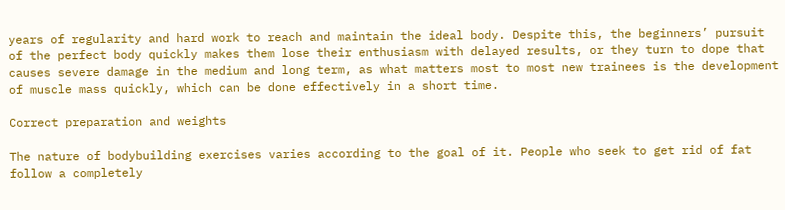years of regularity and hard work to reach and maintain the ideal body. Despite this, the beginners’ pursuit of the perfect body quickly makes them lose their enthusiasm with delayed results, or they turn to dope that causes severe damage in the medium and long term, as what matters most to most new trainees is the development of muscle mass quickly, which can be done effectively in a short time.

Correct preparation and weights

The nature of bodybuilding exercises varies according to the goal of it. People who seek to get rid of fat follow a completely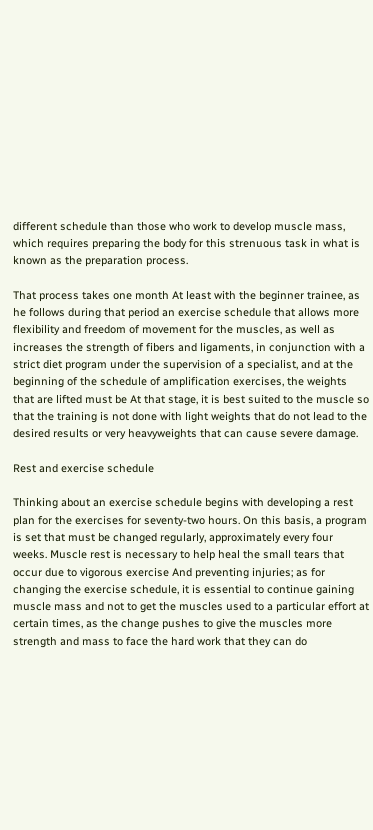different schedule than those who work to develop muscle mass, which requires preparing the body for this strenuous task in what is known as the preparation process.

That process takes one month At least with the beginner trainee, as he follows during that period an exercise schedule that allows more flexibility and freedom of movement for the muscles, as well as increases the strength of fibers and ligaments, in conjunction with a strict diet program under the supervision of a specialist, and at the beginning of the schedule of amplification exercises, the weights that are lifted must be At that stage, it is best suited to the muscle so that the training is not done with light weights that do not lead to the desired results or very heavyweights that can cause severe damage.

Rest and exercise schedule

Thinking about an exercise schedule begins with developing a rest plan for the exercises for seventy-two hours. On this basis, a program is set that must be changed regularly, approximately every four weeks. Muscle rest is necessary to help heal the small tears that occur due to vigorous exercise And preventing injuries; as for changing the exercise schedule, it is essential to continue gaining muscle mass and not to get the muscles used to a particular effort at certain times, as the change pushes to give the muscles more strength and mass to face the hard work that they can do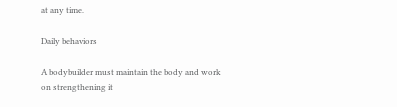at any time.

Daily behaviors

A bodybuilder must maintain the body and work on strengthening it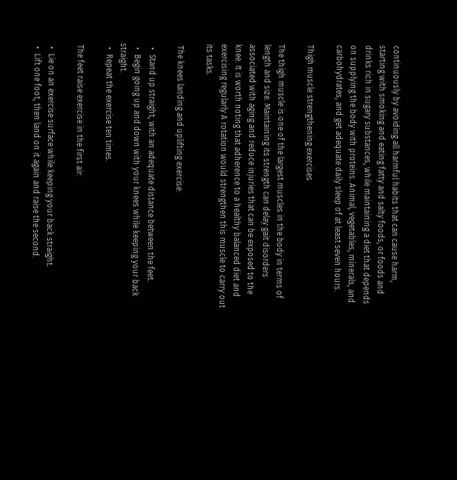continuously by avoiding all harmful habits that can cause harm, starting with smoking and eating fatty and salty foods, or foods and drinks rich in sugary substances, while maintaining a diet that depends on supplying the body with proteins. Animal, vegetables, minerals, and carbohydrates, and get adequate daily sleep of at least seven hours.

Thigh muscle strengthening exercises

The thigh muscle is one of the largest muscles in the body in terms of length and size. Maintaining its strength can delay gait disorders associated with aging and reduce injuries that can be exposed to the knee. It is worth noting that adherence to a healthy balanced diet and exercising regularly A rotation would strengthen this muscle to carry out its tasks.

 The knees landing and uplifting exercise:

  •  Stand up straight, with an adequate distance between the feet.
  •  Begin going up and down with your knees while keeping your back straight.
  •  Repeat the exercise ten times.

 The feet raise exercise in the first air:

  •  Lie on an exercise surface while keeping your back straight.
  •  Lift one foot, then land on it again and raise the second.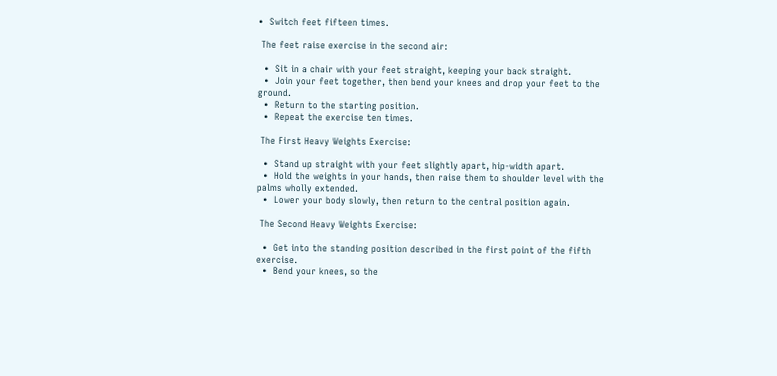•  Switch feet fifteen times.

 The feet raise exercise in the second air:

  •  Sit in a chair with your feet straight, keeping your back straight.
  •  Join your feet together, then bend your knees and drop your feet to the ground.
  •  Return to the starting position.
  •  Repeat the exercise ten times.

 The First Heavy Weights Exercise:

  •  Stand up straight with your feet slightly apart, hip-width apart.
  •  Hold the weights in your hands, then raise them to shoulder level with the palms wholly extended.
  •  Lower your body slowly, then return to the central position again.

 The Second Heavy Weights Exercise:

  •  Get into the standing position described in the first point of the fifth exercise.
  •  Bend your knees, so the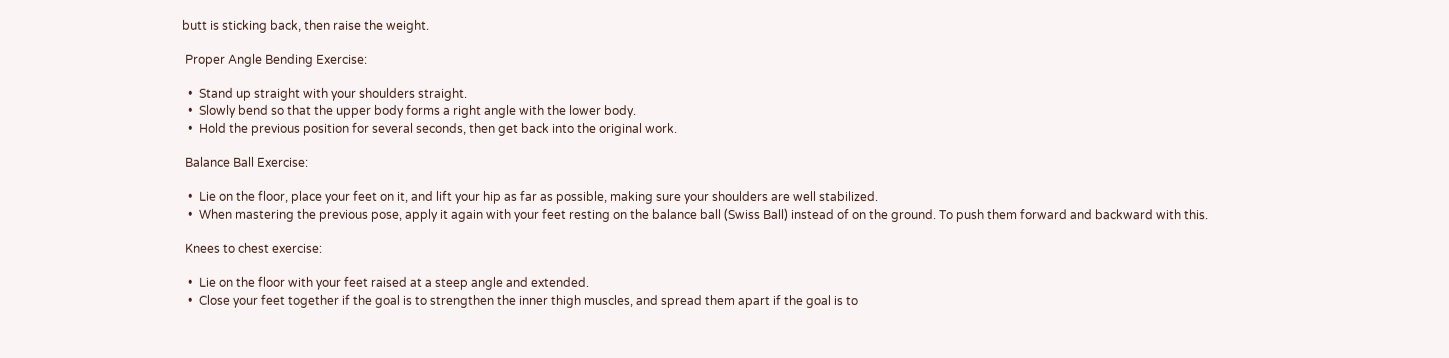butt is sticking back, then raise the weight.

 Proper Angle Bending Exercise:

  •  Stand up straight with your shoulders straight.
  •  Slowly bend so that the upper body forms a right angle with the lower body.
  •  Hold the previous position for several seconds, then get back into the original work.

 Balance Ball Exercise:

  •  Lie on the floor, place your feet on it, and lift your hip as far as possible, making sure your shoulders are well stabilized.
  •  When mastering the previous pose, apply it again with your feet resting on the balance ball (Swiss Ball) instead of on the ground. To push them forward and backward with this.

 Knees to chest exercise:

  •  Lie on the floor with your feet raised at a steep angle and extended.
  •  Close your feet together if the goal is to strengthen the inner thigh muscles, and spread them apart if the goal is to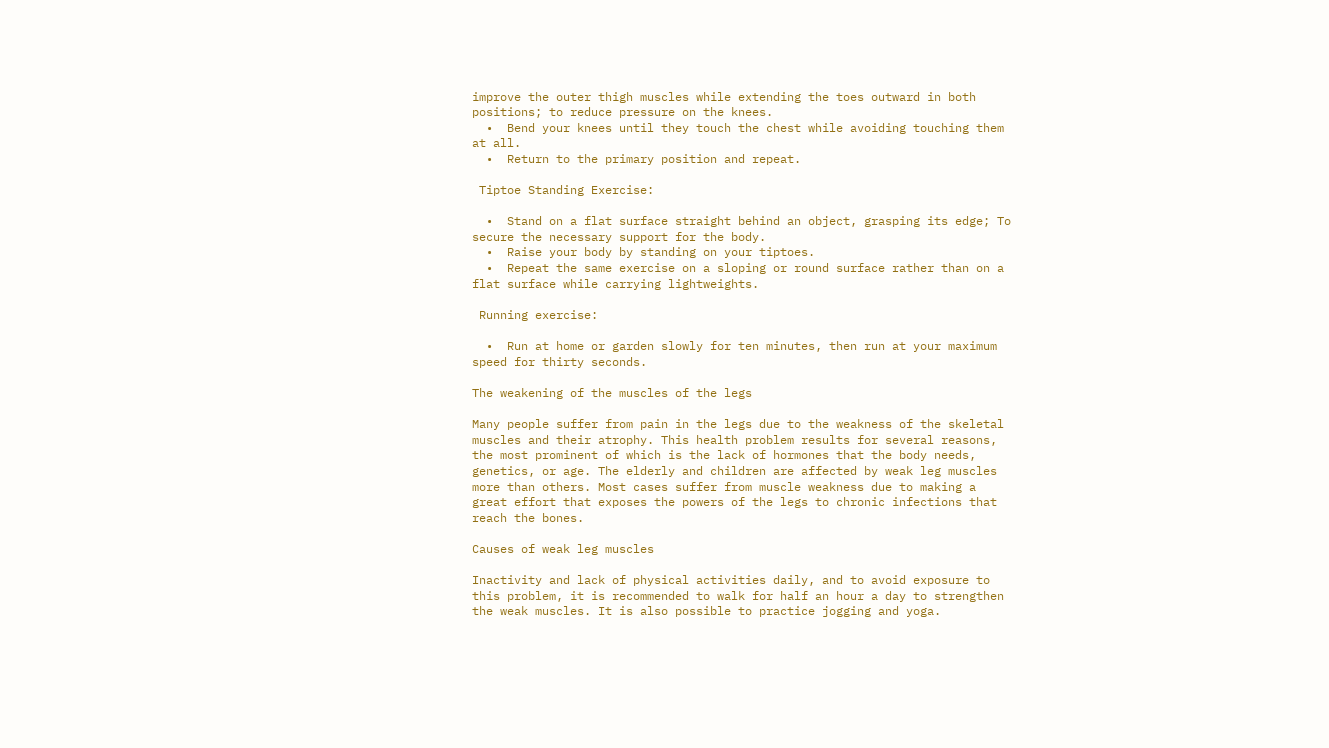improve the outer thigh muscles while extending the toes outward in both positions; to reduce pressure on the knees.
  •  Bend your knees until they touch the chest while avoiding touching them at all.
  •  Return to the primary position and repeat.

 Tiptoe Standing Exercise:

  •  Stand on a flat surface straight behind an object, grasping its edge; To secure the necessary support for the body.
  •  Raise your body by standing on your tiptoes.
  •  Repeat the same exercise on a sloping or round surface rather than on a flat surface while carrying lightweights.

 Running exercise:

  •  Run at home or garden slowly for ten minutes, then run at your maximum speed for thirty seconds.

The weakening of the muscles of the legs

Many people suffer from pain in the legs due to the weakness of the skeletal muscles and their atrophy. This health problem results for several reasons, the most prominent of which is the lack of hormones that the body needs, genetics, or age. The elderly and children are affected by weak leg muscles more than others. Most cases suffer from muscle weakness due to making a great effort that exposes the powers of the legs to chronic infections that reach the bones.

Causes of weak leg muscles

Inactivity and lack of physical activities daily, and to avoid exposure to this problem, it is recommended to walk for half an hour a day to strengthen the weak muscles. It is also possible to practice jogging and yoga.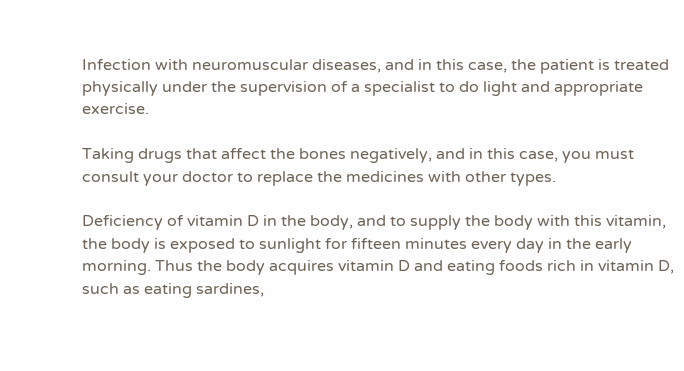Infection with neuromuscular diseases, and in this case, the patient is treated physically under the supervision of a specialist to do light and appropriate exercise.

Taking drugs that affect the bones negatively, and in this case, you must consult your doctor to replace the medicines with other types.

Deficiency of vitamin D in the body, and to supply the body with this vitamin, the body is exposed to sunlight for fifteen minutes every day in the early morning. Thus the body acquires vitamin D and eating foods rich in vitamin D, such as eating sardines,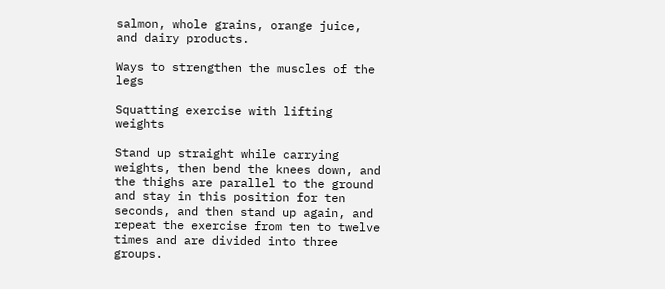salmon, whole grains, orange juice, and dairy products.

Ways to strengthen the muscles of the legs

Squatting exercise with lifting weights

Stand up straight while carrying weights, then bend the knees down, and the thighs are parallel to the ground and stay in this position for ten seconds, and then stand up again, and repeat the exercise from ten to twelve times and are divided into three groups.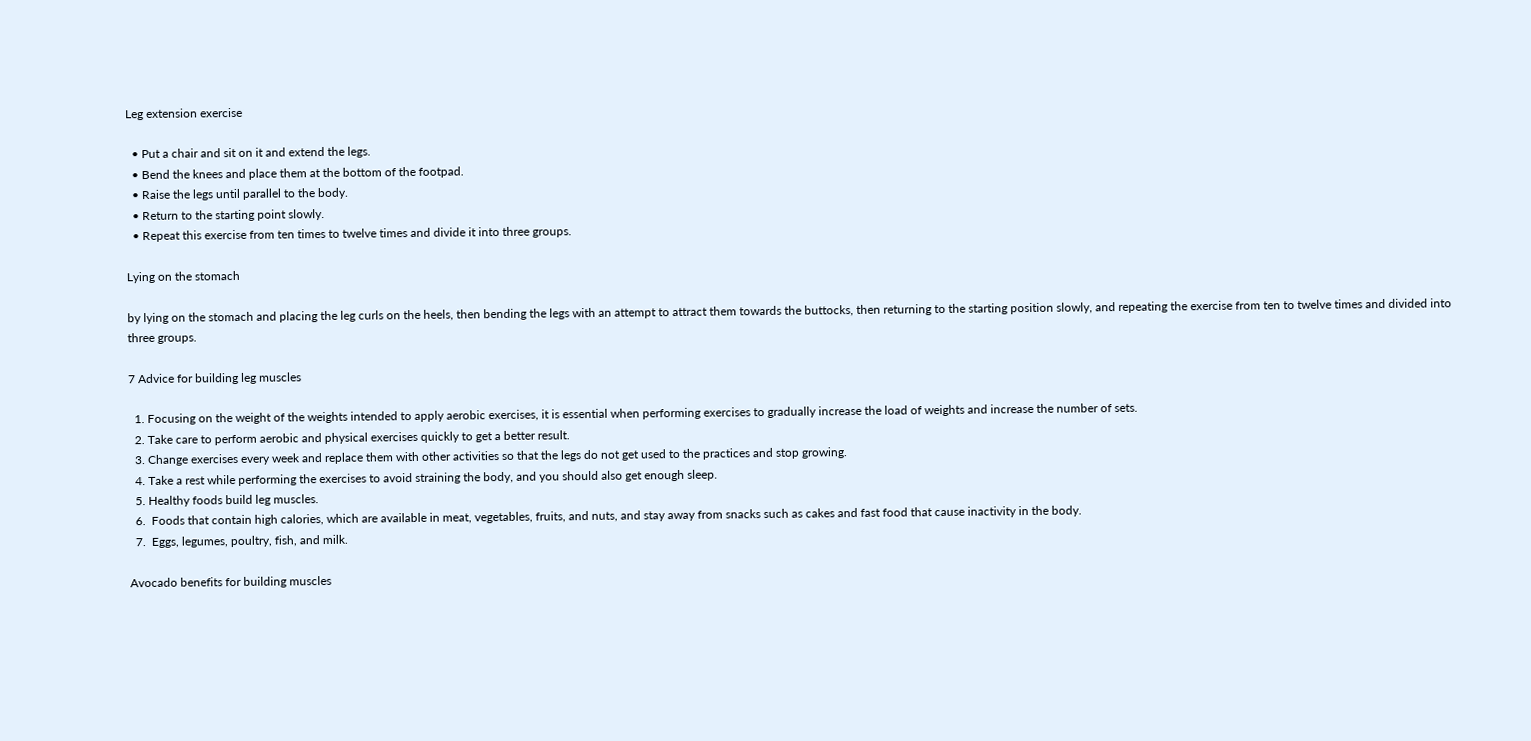Leg extension exercise

  • Put a chair and sit on it and extend the legs.
  • Bend the knees and place them at the bottom of the footpad.
  • Raise the legs until parallel to the body.
  • Return to the starting point slowly.
  • Repeat this exercise from ten times to twelve times and divide it into three groups.

Lying on the stomach

by lying on the stomach and placing the leg curls on the heels, then bending the legs with an attempt to attract them towards the buttocks, then returning to the starting position slowly, and repeating the exercise from ten to twelve times and divided into three groups.

7 Advice for building leg muscles

  1. Focusing on the weight of the weights intended to apply aerobic exercises, it is essential when performing exercises to gradually increase the load of weights and increase the number of sets.
  2. Take care to perform aerobic and physical exercises quickly to get a better result.
  3. Change exercises every week and replace them with other activities so that the legs do not get used to the practices and stop growing.
  4. Take a rest while performing the exercises to avoid straining the body, and you should also get enough sleep.
  5. Healthy foods build leg muscles.
  6.  Foods that contain high calories, which are available in meat, vegetables, fruits, and nuts, and stay away from snacks such as cakes and fast food that cause inactivity in the body.
  7.  Eggs, legumes, poultry, fish, and milk.

Avocado benefits for building muscles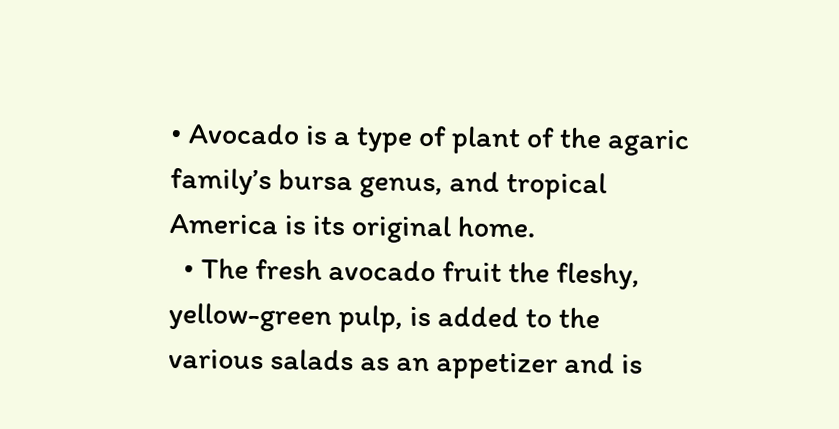• Avocado is a type of plant of the agaric family’s bursa genus, and tropical America is its original home.
  • The fresh avocado fruit the fleshy, yellow-green pulp, is added to the various salads as an appetizer and is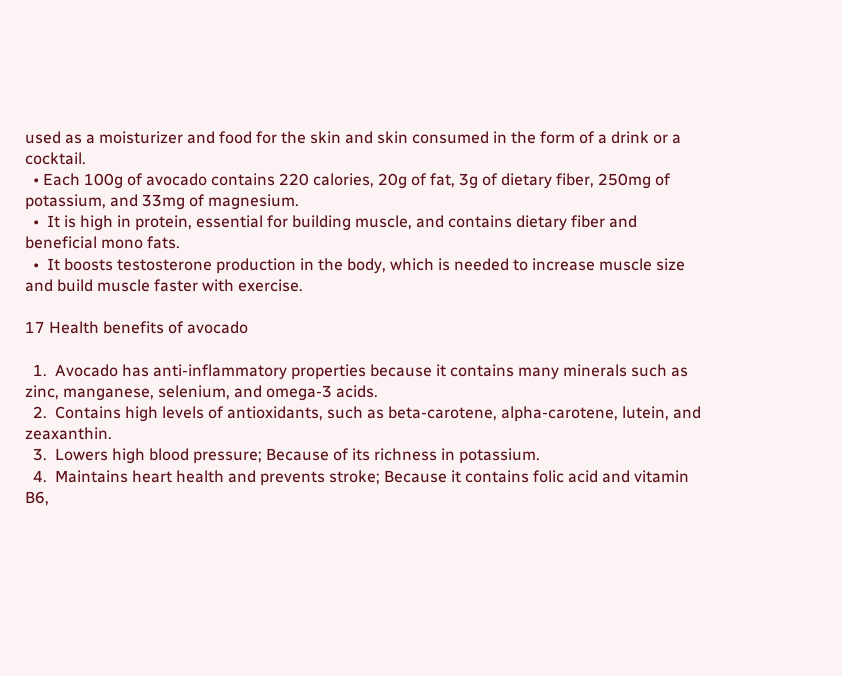used as a moisturizer and food for the skin and skin consumed in the form of a drink or a cocktail.
  • Each 100g of avocado contains 220 calories, 20g of fat, 3g of dietary fiber, 250mg of potassium, and 33mg of magnesium.
  •  It is high in protein, essential for building muscle, and contains dietary fiber and beneficial mono fats.
  •  It boosts testosterone production in the body, which is needed to increase muscle size and build muscle faster with exercise.

17 Health benefits of avocado

  1.  Avocado has anti-inflammatory properties because it contains many minerals such as zinc, manganese, selenium, and omega-3 acids.
  2.  Contains high levels of antioxidants, such as beta-carotene, alpha-carotene, lutein, and zeaxanthin.
  3.  Lowers high blood pressure; Because of its richness in potassium.
  4.  Maintains heart health and prevents stroke; Because it contains folic acid and vitamin B6,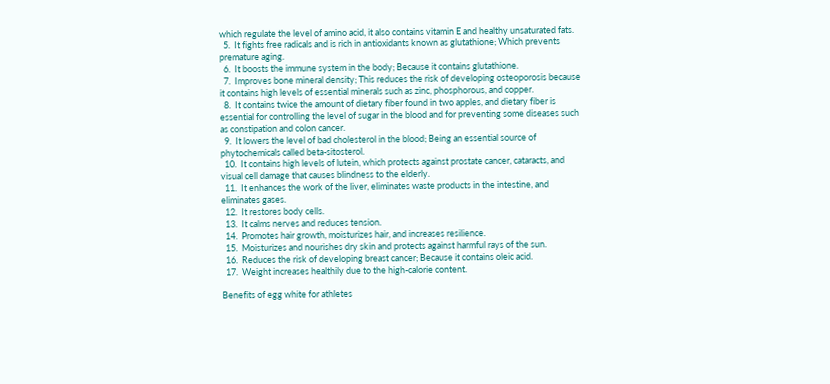which regulate the level of amino acid, it also contains vitamin E and healthy unsaturated fats.
  5.  It fights free radicals and is rich in antioxidants known as glutathione; Which prevents premature aging.
  6.  It boosts the immune system in the body; Because it contains glutathione.
  7.  Improves bone mineral density; This reduces the risk of developing osteoporosis because it contains high levels of essential minerals such as zinc, phosphorous, and copper.
  8.  It contains twice the amount of dietary fiber found in two apples, and dietary fiber is essential for controlling the level of sugar in the blood and for preventing some diseases such as constipation and colon cancer.
  9.  It lowers the level of bad cholesterol in the blood; Being an essential source of phytochemicals called beta-sitosterol.
  10.  It contains high levels of lutein, which protects against prostate cancer, cataracts, and visual cell damage that causes blindness to the elderly.
  11.  It enhances the work of the liver, eliminates waste products in the intestine, and eliminates gases.
  12.  It restores body cells.
  13.  It calms nerves and reduces tension.
  14.  Promotes hair growth, moisturizes hair, and increases resilience.
  15.  Moisturizes and nourishes dry skin and protects against harmful rays of the sun.
  16.  Reduces the risk of developing breast cancer; Because it contains oleic acid.
  17.  Weight increases healthily due to the high-calorie content.

Benefits of egg white for athletes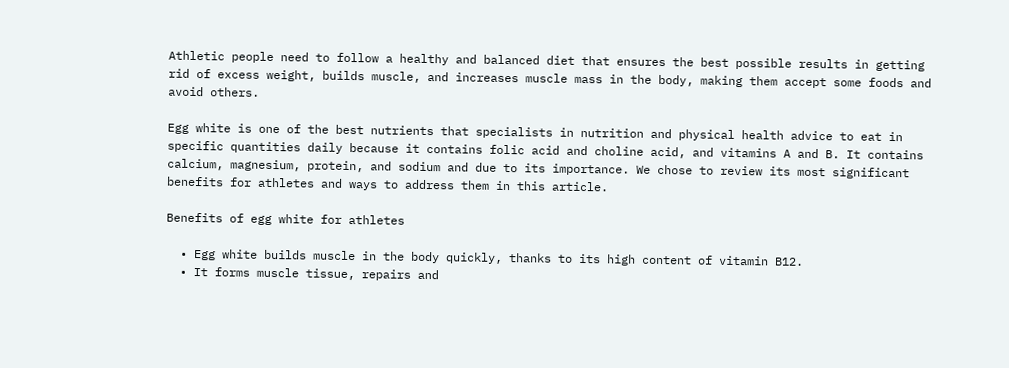Athletic people need to follow a healthy and balanced diet that ensures the best possible results in getting rid of excess weight, builds muscle, and increases muscle mass in the body, making them accept some foods and avoid others.

Egg white is one of the best nutrients that specialists in nutrition and physical health advice to eat in specific quantities daily because it contains folic acid and choline acid, and vitamins A and B. It contains calcium, magnesium, protein, and sodium and due to its importance. We chose to review its most significant benefits for athletes and ways to address them in this article.

Benefits of egg white for athletes

  • Egg white builds muscle in the body quickly, thanks to its high content of vitamin B12.
  • It forms muscle tissue, repairs and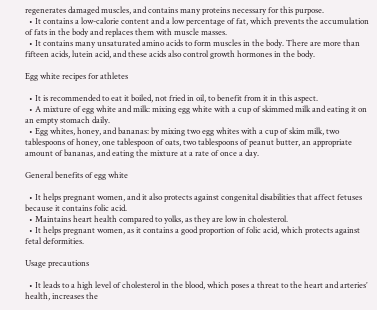regenerates damaged muscles, and contains many proteins necessary for this purpose.
  • It contains a low-calorie content and a low percentage of fat, which prevents the accumulation of fats in the body and replaces them with muscle masses.
  • It contains many unsaturated amino acids to form muscles in the body. There are more than fifteen acids, lutein acid, and these acids also control growth hormones in the body.

Egg white recipes for athletes

  • It is recommended to eat it boiled, not fried in oil, to benefit from it in this aspect.
  • A mixture of egg white and milk: mixing egg white with a cup of skimmed milk and eating it on an empty stomach daily.
  • Egg whites, honey, and bananas: by mixing two egg whites with a cup of skim milk, two tablespoons of honey, one tablespoon of oats, two tablespoons of peanut butter, an appropriate amount of bananas, and eating the mixture at a rate of once a day.

General benefits of egg white

  • It helps pregnant women, and it also protects against congenital disabilities that affect fetuses because it contains folic acid.
  • Maintains heart health compared to yolks, as they are low in cholesterol.
  • It helps pregnant women, as it contains a good proportion of folic acid, which protects against fetal deformities.

Usage precautions

  • It leads to a high level of cholesterol in the blood, which poses a threat to the heart and arteries’ health, increases the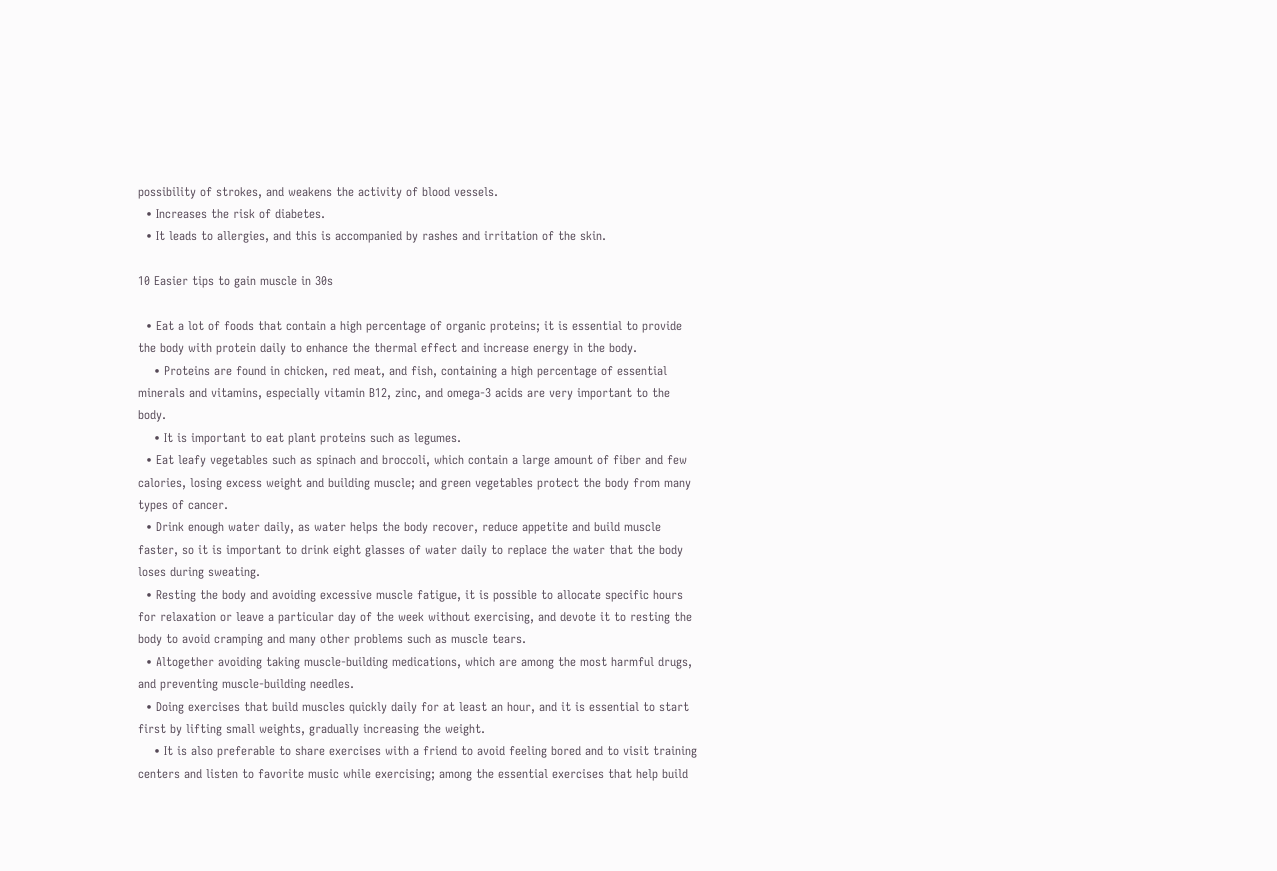possibility of strokes, and weakens the activity of blood vessels.
  • Increases the risk of diabetes.
  • It leads to allergies, and this is accompanied by rashes and irritation of the skin.

10 Easier tips to gain muscle in 30s

  • Eat a lot of foods that contain a high percentage of organic proteins; it is essential to provide the body with protein daily to enhance the thermal effect and increase energy in the body.
    • Proteins are found in chicken, red meat, and fish, containing a high percentage of essential minerals and vitamins, especially vitamin B12, zinc, and omega-3 acids are very important to the body.
    • It is important to eat plant proteins such as legumes.
  • Eat leafy vegetables such as spinach and broccoli, which contain a large amount of fiber and few calories, losing excess weight and building muscle; and green vegetables protect the body from many types of cancer.
  • Drink enough water daily, as water helps the body recover, reduce appetite and build muscle faster, so it is important to drink eight glasses of water daily to replace the water that the body loses during sweating.
  • Resting the body and avoiding excessive muscle fatigue, it is possible to allocate specific hours for relaxation or leave a particular day of the week without exercising, and devote it to resting the body to avoid cramping and many other problems such as muscle tears.
  • Altogether avoiding taking muscle-building medications, which are among the most harmful drugs, and preventing muscle-building needles.
  • Doing exercises that build muscles quickly daily for at least an hour, and it is essential to start first by lifting small weights, gradually increasing the weight.
    • It is also preferable to share exercises with a friend to avoid feeling bored and to visit training centers and listen to favorite music while exercising; among the essential exercises that help build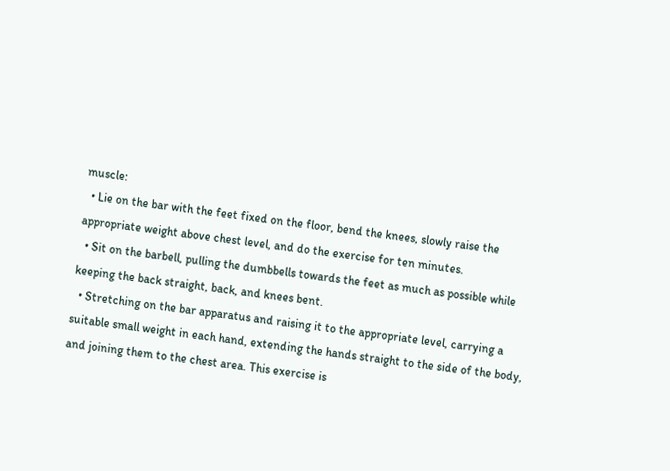muscle:
  • Lie on the bar with the feet fixed on the floor, bend the knees, slowly raise the appropriate weight above chest level, and do the exercise for ten minutes.
  • Sit on the barbell, pulling the dumbbells towards the feet as much as possible while keeping the back straight, back, and knees bent.
  • Stretching on the bar apparatus and raising it to the appropriate level, carrying a suitable small weight in each hand, extending the hands straight to the side of the body, and joining them to the chest area. This exercise is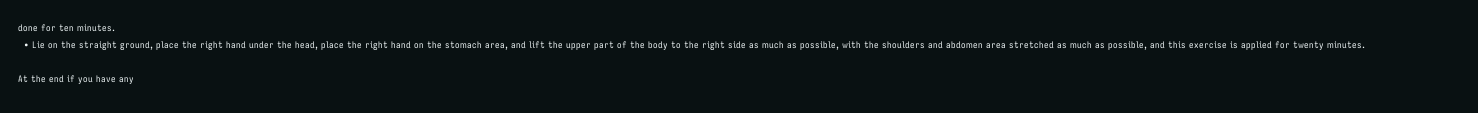done for ten minutes.
  • Lie on the straight ground, place the right hand under the head, place the right hand on the stomach area, and lift the upper part of the body to the right side as much as possible, with the shoulders and abdomen area stretched as much as possible, and this exercise is applied for twenty minutes.

At the end if you have any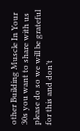other Building Muscle In Your 30s you want to share with us please do so we will be grateful for this and don’t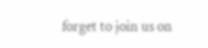forget to join us on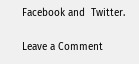Facebook and  Twitter.

Leave a Comment